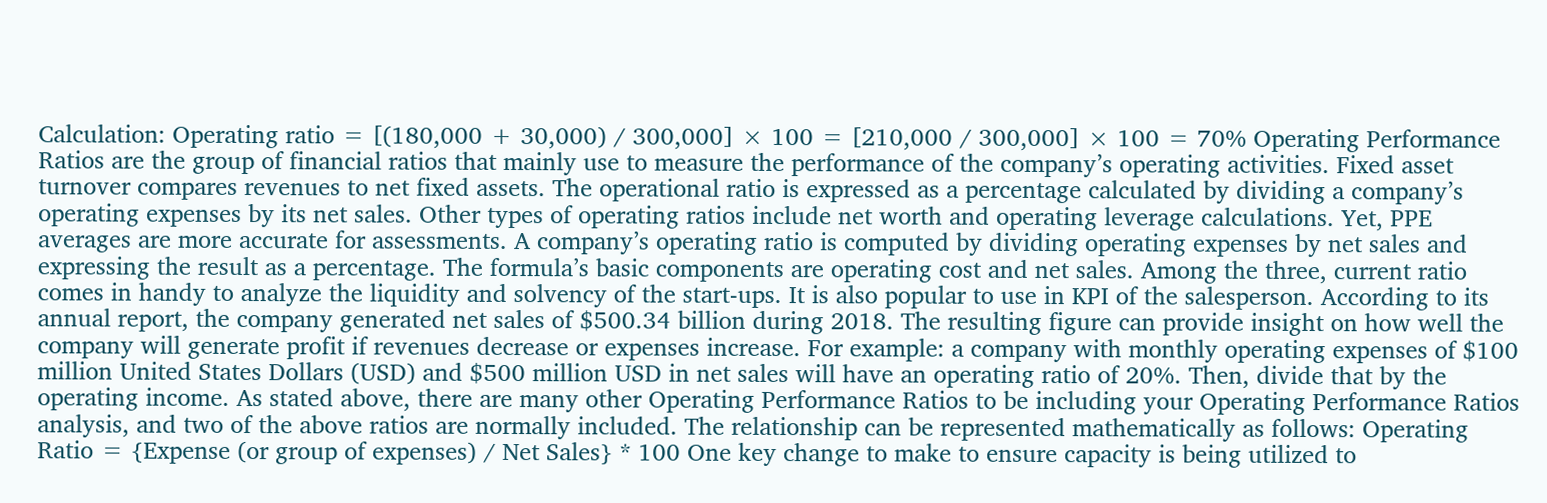Calculation: Operating ratio = [(180,000 + 30,000) / 300,000] × 100 = [210,000 / 300,000] × 100 = 70% Operating Performance Ratios are the group of financial ratios that mainly use to measure the performance of the company’s operating activities. Fixed asset turnover compares revenues to net fixed assets. The operational ratio is expressed as a percentage calculated by dividing a company’s operating expenses by its net sales. Other types of operating ratios include net worth and operating leverage calculations. Yet, PPE averages are more accurate for assessments. A company’s operating ratio is computed by dividing operating expenses by net sales and expressing the result as a percentage. The formula’s basic components are operating cost and net sales. Among the three, current ratio comes in handy to analyze the liquidity and solvency of the start-ups. It is also popular to use in KPI of the salesperson. According to its annual report, the company generated net sales of $500.34 billion during 2018. The resulting figure can provide insight on how well the company will generate profit if revenues decrease or expenses increase. For example: a company with monthly operating expenses of $100 million United States Dollars (USD) and $500 million USD in net sales will have an operating ratio of 20%. Then, divide that by the operating income. As stated above, there are many other Operating Performance Ratios to be including your Operating Performance Ratios analysis, and two of the above ratios are normally included. The relationship can be represented mathematically as follows: Operating Ratio = {Expense (or group of expenses) / Net Sales} * 100 One key change to make to ensure capacity is being utilized to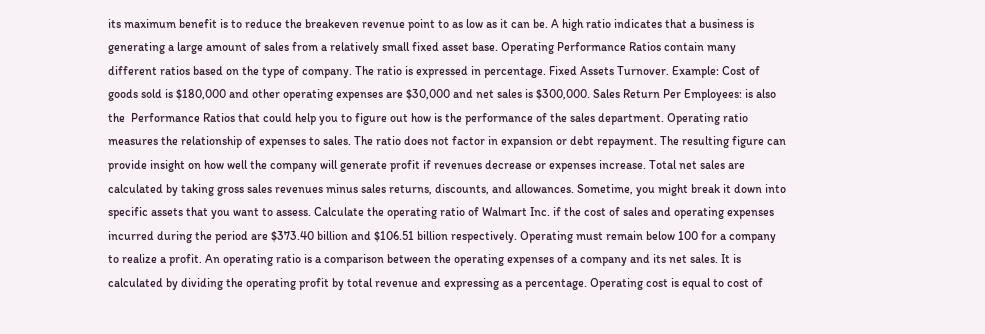its maximum benefit is to reduce the breakeven revenue point to as low as it can be. A high ratio indicates that a business is generating a large amount of sales from a relatively small fixed asset base. Operating Performance Ratios contain many different ratios based on the type of company. The ratio is expressed in percentage. Fixed Assets Turnover. Example: Cost of goods sold is $180,000 and other operating expenses are $30,000 and net sales is $300,000. Sales Return Per Employees: is also the  Performance Ratios that could help you to figure out how is the performance of the sales department. Operating ratio measures the relationship of expenses to sales. The ratio does not factor in expansion or debt repayment. The resulting figure can provide insight on how well the company will generate profit if revenues decrease or expenses increase. Total net sales are calculated by taking gross sales revenues minus sales returns, discounts, and allowances. Sometime, you might break it down into specific assets that you want to assess. Calculate the operating ratio of Walmart Inc. if the cost of sales and operating expenses incurred during the period are $373.40 billion and $106.51 billion respectively. Operating must remain below 100 for a company to realize a profit. An operating ratio is a comparison between the operating expenses of a company and its net sales. It is calculated by dividing the operating profit by total revenue and expressing as a percentage. Operating cost is equal to cost of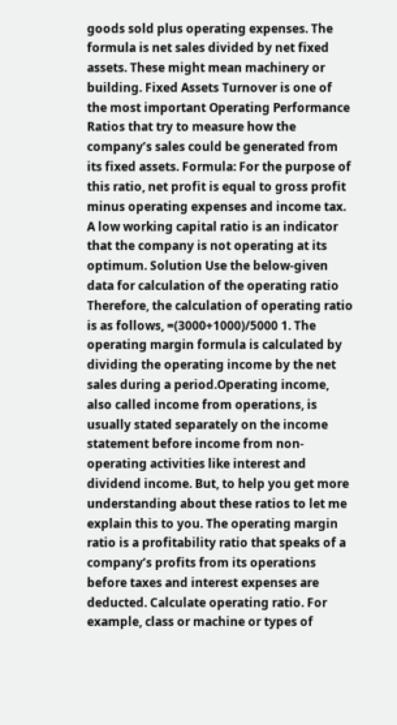goods sold plus operating expenses. The formula is net sales divided by net fixed assets. These might mean machinery or building. Fixed Assets Turnover is one of the most important Operating Performance Ratios that try to measure how the company’s sales could be generated from its fixed assets. Formula: For the purpose of this ratio, net profit is equal to gross profit minus operating expenses and income tax. A low working capital ratio is an indicator that the company is not operating at its optimum. Solution Use the below-given data for calculation of the operating ratio Therefore, the calculation of operating ratio is as follows, =(3000+1000)/5000 1. The operating margin formula is calculated by dividing the operating income by the net sales during a period.Operating income, also called income from operations, is usually stated separately on the income statement before income from non-operating activities like interest and dividend income. But, to help you get more understanding about these ratios to let me explain this to you. The operating margin ratio is a profitability ratio that speaks of a company’s profits from its operations before taxes and interest expenses are deducted. Calculate operating ratio. For example, class or machine or types of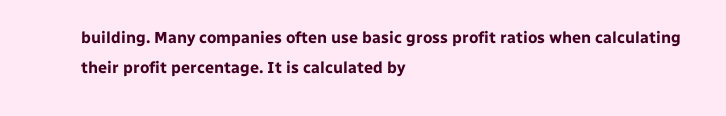building. Many companies often use basic gross profit ratios when calculating their profit percentage. It is calculated by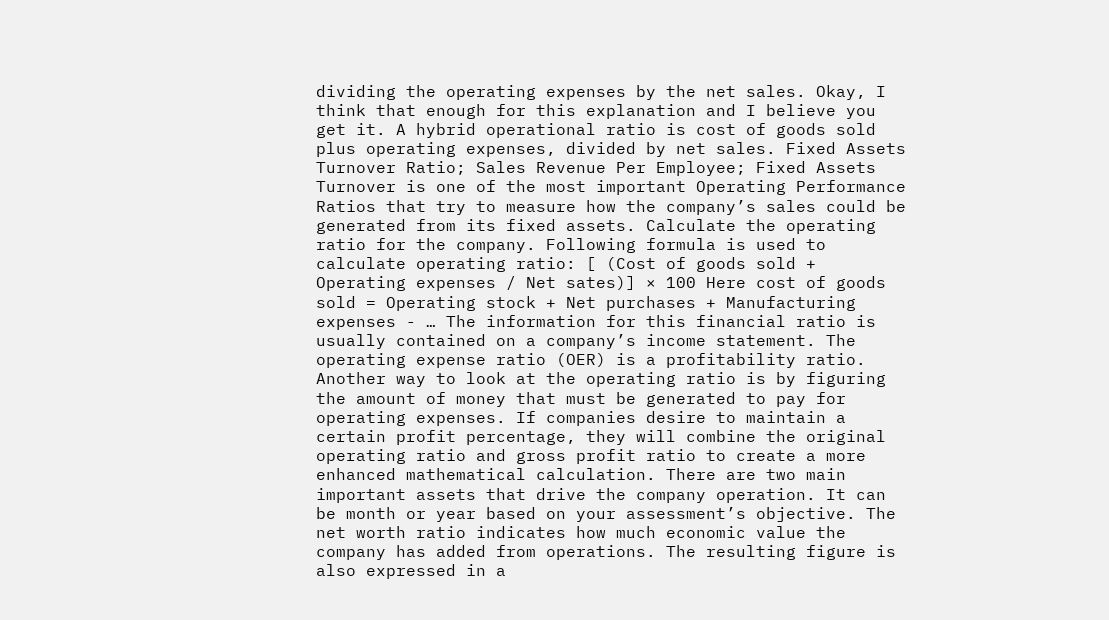dividing the operating expenses by the net sales. Okay, I think that enough for this explanation and I believe you get it. A hybrid operational ratio is cost of goods sold plus operating expenses, divided by net sales. Fixed Assets Turnover Ratio; Sales Revenue Per Employee; Fixed Assets Turnover is one of the most important Operating Performance Ratios that try to measure how the company’s sales could be generated from its fixed assets. Calculate the operating ratio for the company. Following formula is used to calculate operating ratio: [ (Cost of goods sold + Operating expenses / Net sates)] × 100 Here cost of goods sold = Operating stock + Net purchases + Manufacturing expenses - … The information for this financial ratio is usually contained on a company’s income statement. The operating expense ratio (OER) is a profitability ratio. Another way to look at the operating ratio is by figuring the amount of money that must be generated to pay for operating expenses. If companies desire to maintain a certain profit percentage, they will combine the original operating ratio and gross profit ratio to create a more enhanced mathematical calculation. There are two main important assets that drive the company operation. It can be month or year based on your assessment’s objective. The net worth ratio indicates how much economic value the company has added from operations. The resulting figure is also expressed in a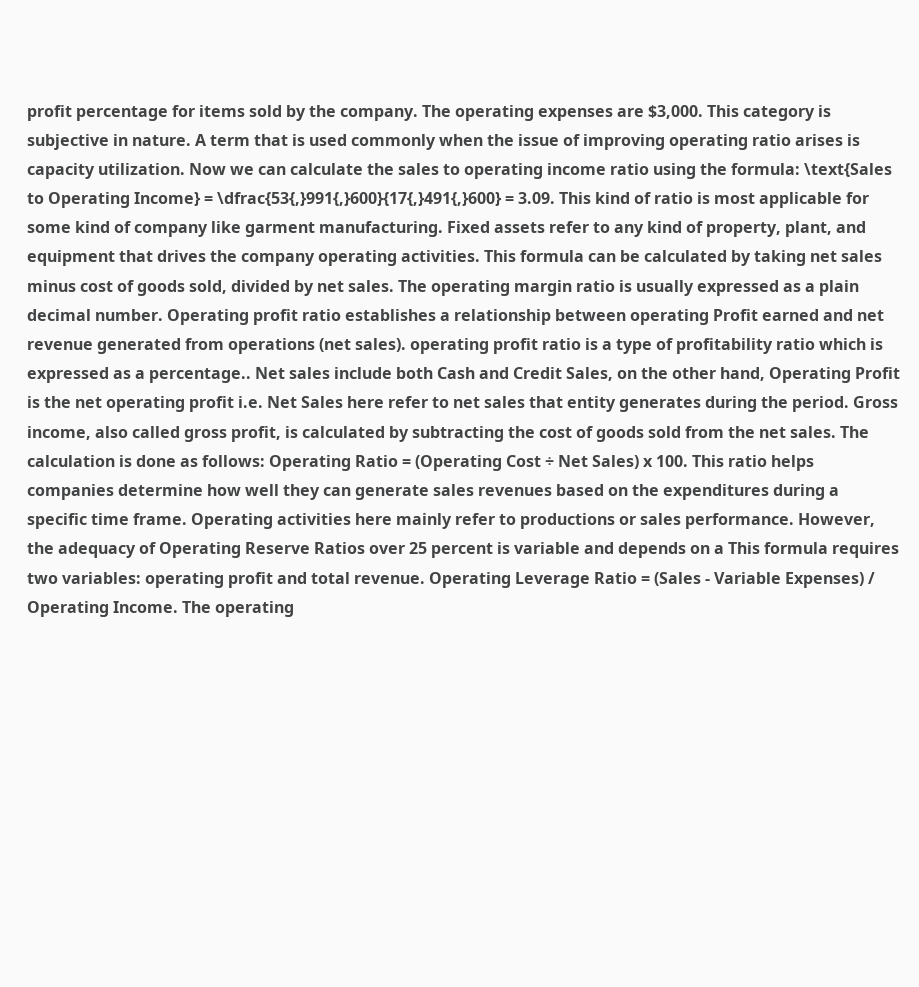profit percentage for items sold by the company. The operating expenses are $3,000. This category is subjective in nature. A term that is used commonly when the issue of improving operating ratio arises is capacity utilization. Now we can calculate the sales to operating income ratio using the formula: \text{Sales to Operating Income} = \dfrac{53{,}991{,}600}{17{,}491{,}600} = 3.09. This kind of ratio is most applicable for some kind of company like garment manufacturing. Fixed assets refer to any kind of property, plant, and equipment that drives the company operating activities. This formula can be calculated by taking net sales minus cost of goods sold, divided by net sales. The operating margin ratio is usually expressed as a plain decimal number. Operating profit ratio establishes a relationship between operating Profit earned and net revenue generated from operations (net sales). operating profit ratio is a type of profitability ratio which is expressed as a percentage.. Net sales include both Cash and Credit Sales, on the other hand, Operating Profit is the net operating profit i.e. Net Sales here refer to net sales that entity generates during the period. Gross income, also called gross profit, is calculated by subtracting the cost of goods sold from the net sales. The calculation is done as follows: Operating Ratio = (Operating Cost ÷ Net Sales) x 100. This ratio helps companies determine how well they can generate sales revenues based on the expenditures during a specific time frame. Operating activities here mainly refer to productions or sales performance. However, the adequacy of Operating Reserve Ratios over 25 percent is variable and depends on a This formula requires two variables: operating profit and total revenue. Operating Leverage Ratio = (Sales - Variable Expenses) / Operating Income. The operating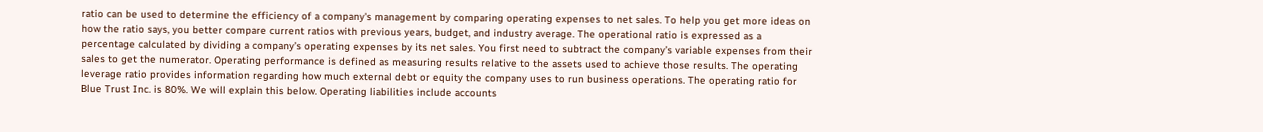ratio can be used to determine the efficiency of a company's management by comparing operating expenses to net sales. To help you get more ideas on how the ratio says, you better compare current ratios with previous years, budget, and industry average. The operational ratio is expressed as a percentage calculated by dividing a company’s operating expenses by its net sales. You first need to subtract the company’s variable expenses from their sales to get the numerator. Operating performance is defined as measuring results relative to the assets used to achieve those results. The operating leverage ratio provides information regarding how much external debt or equity the company uses to run business operations. The operating ratio for Blue Trust Inc. is 80%. We will explain this below. Operating liabilities include accounts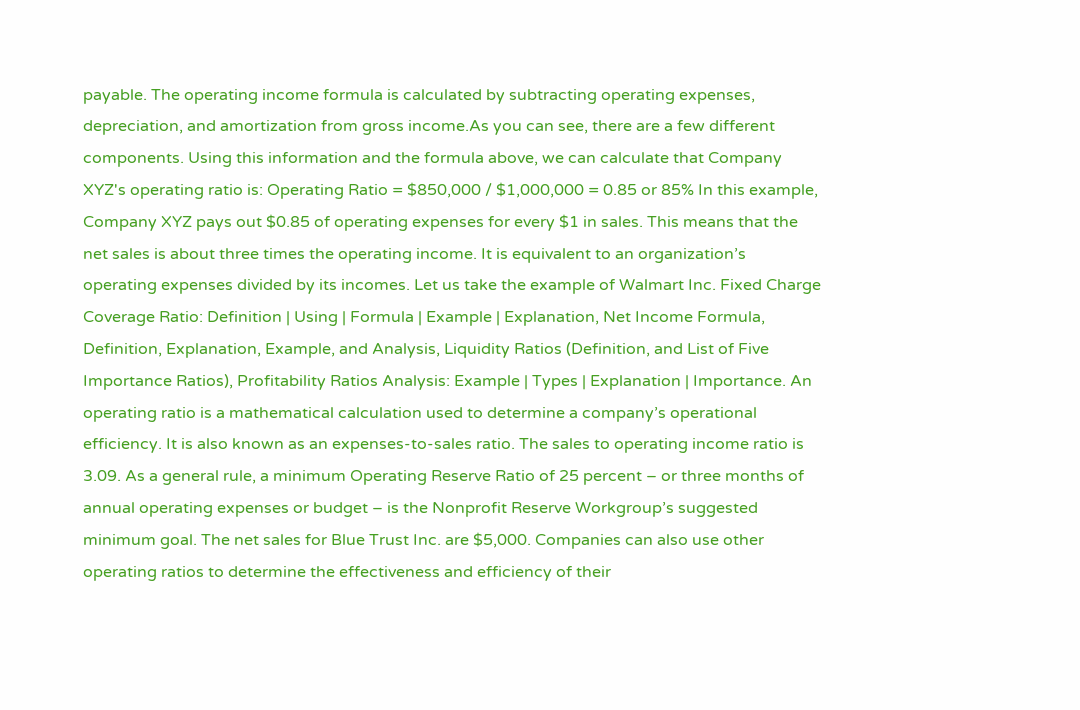payable. The operating income formula is calculated by subtracting operating expenses, depreciation, and amortization from gross income.As you can see, there are a few different components. Using this information and the formula above, we can calculate that Company XYZ's operating ratio is: Operating Ratio = $850,000 / $1,000,000 = 0.85 or 85% In this example, Company XYZ pays out $0.85 of operating expenses for every $1 in sales. This means that the net sales is about three times the operating income. It is equivalent to an organization’s operating expenses divided by its incomes. Let us take the example of Walmart Inc. Fixed Charge Coverage Ratio: Definition | Using | Formula | Example | Explanation, Net Income Formula, Definition, Explanation, Example, and Analysis, Liquidity Ratios (Definition, and List of Five Importance Ratios), Profitability Ratios Analysis: Example | Types | Explanation | Importance. An operating ratio is a mathematical calculation used to determine a company’s operational efficiency. It is also known as an expenses-to-sales ratio. The sales to operating income ratio is 3.09. As a general rule, a minimum Operating Reserve Ratio of 25 percent – or three months of annual operating expenses or budget – is the Nonprofit Reserve Workgroup’s suggested minimum goal. The net sales for Blue Trust Inc. are $5,000. Companies can also use other operating ratios to determine the effectiveness and efficiency of their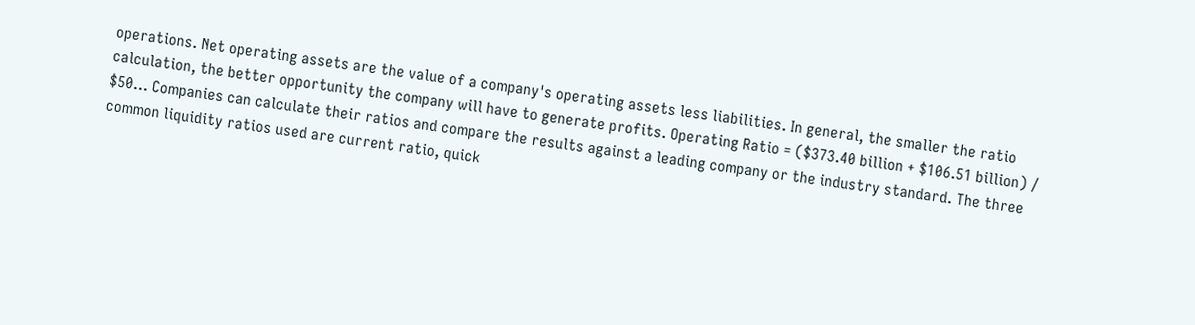operations. Net operating assets are the value of a company's operating assets less liabilities. In general, the smaller the ratio calculation, the better opportunity the company will have to generate profits. Operating Ratio = ($373.40 billion + $106.51 billion) / $50… Companies can calculate their ratios and compare the results against a leading company or the industry standard. The three common liquidity ratios used are current ratio, quick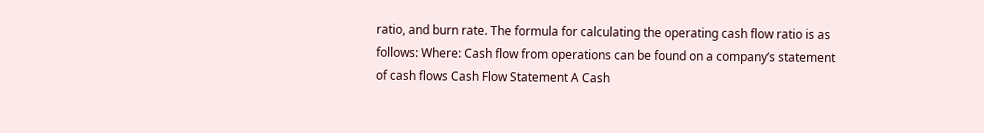ratio, and burn rate. The formula for calculating the operating cash flow ratio is as follows: Where: Cash flow from operations can be found on a company’s statement of cash flows Cash Flow Statement A Cash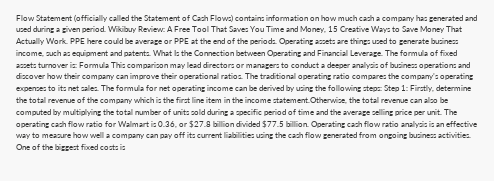Flow Statement (officially called the Statement of Cash Flows) contains information on how much cash a company has generated and used during a given period. Wikibuy Review: A Free Tool That Saves You Time and Money, 15 Creative Ways to Save Money That Actually Work. PPE here could be average or PPE at the end of the periods. Operating assets are things used to generate business income, such as equipment and patents. What Is the Connection between Operating and Financial Leverage. The formula of fixed assets turnover is: Formula This comparison may lead directors or managers to conduct a deeper analysis of business operations and discover how their company can improve their operational ratios. The traditional operating ratio compares the company’s operating expenses to its net sales. The formula for net operating income can be derived by using the following steps: Step 1: Firstly, determine the total revenue of the company which is the first line item in the income statement.Otherwise, the total revenue can also be computed by multiplying the total number of units sold during a specific period of time and the average selling price per unit. The operating cash flow ratio for Walmart is 0.36, or $27.8 billion divided $77.5 billion. Operating cash flow ratio analysis is an effective way to measure how well a company can pay off its current liabilities using the cash flow generated from ongoing business activities. One of the biggest fixed costs is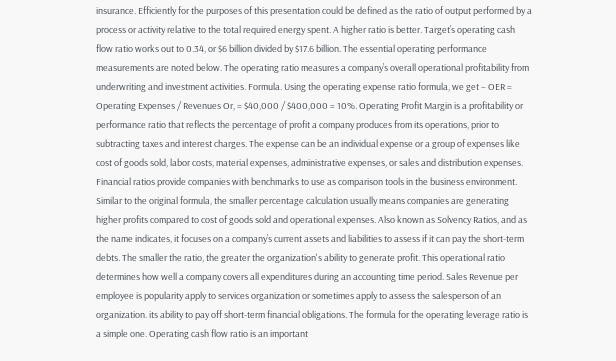insurance. Efficiently for the purposes of this presentation could be defined as the ratio of output performed by a process or activity relative to the total required energy spent. A higher ratio is better. Target’s operating cash flow ratio works out to 0.34, or $6 billion divided by $17.6 billion. The essential operating performance measurements are noted below. The operating ratio measures a company’s overall operational profitability from underwriting and investment activities. Formula. Using the operating expense ratio formula, we get – OER = Operating Expenses / Revenues Or, = $40,000 / $400,000 = 10%. Operating Profit Margin is a profitability or performance ratio that reflects the percentage of profit a company produces from its operations, prior to subtracting taxes and interest charges. The expense can be an individual expense or a group of expenses like cost of goods sold, labor costs, material expenses, administrative expenses, or sales and distribution expenses. Financial ratios provide companies with benchmarks to use as comparison tools in the business environment. Similar to the original formula, the smaller percentage calculation usually means companies are generating higher profits compared to cost of goods sold and operational expenses. Also known as Solvency Ratios, and as the name indicates, it focuses on a company’s current assets and liabilities to assess if it can pay the short-term debts. The smaller the ratio, the greater the organization's ability to generate profit. This operational ratio determines how well a company covers all expenditures during an accounting time period. Sales Revenue per employee is popularity apply to services organization or sometimes apply to assess the salesperson of an organization. its ability to pay off short-term financial obligations. The formula for the operating leverage ratio is a simple one. Operating cash flow ratio is an important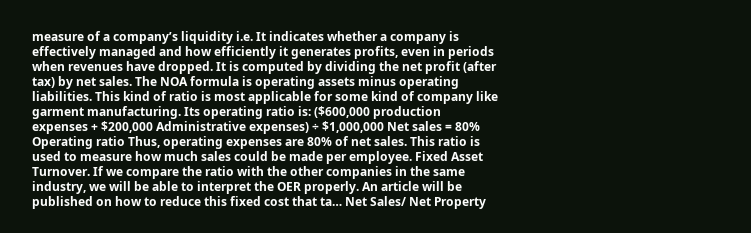measure of a company’s liquidity i.e. It indicates whether a company is effectively managed and how efficiently it generates profits, even in periods when revenues have dropped. It is computed by dividing the net profit (after tax) by net sales. The NOA formula is operating assets minus operating liabilities. This kind of ratio is most applicable for some kind of company like garment manufacturing. Its operating ratio is: ($600,000 production expenses + $200,000 Administrative expenses) ÷ $1,000,000 Net sales = 80% Operating ratio Thus, operating expenses are 80% of net sales. This ratio is used to measure how much sales could be made per employee. Fixed Asset Turnover. If we compare the ratio with the other companies in the same industry, we will be able to interpret the OER properly. An article will be published on how to reduce this fixed cost that ta… Net Sales/ Net Property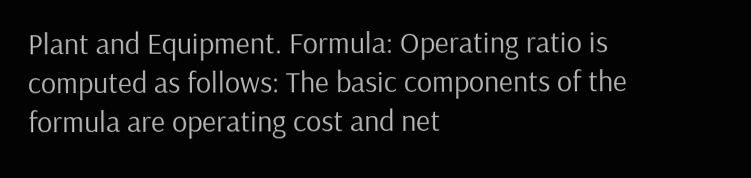Plant and Equipment. Formula: Operating ratio is computed as follows: The basic components of the formula are operating cost and net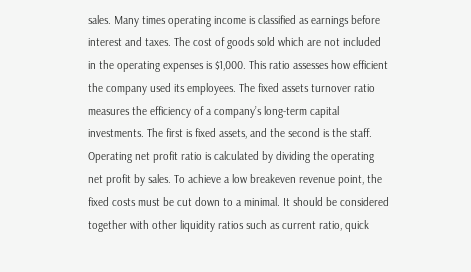sales. Many times operating income is classified as earnings before interest and taxes. The cost of goods sold which are not included in the operating expenses is $1,000. This ratio assesses how efficient the company used its employees. The fixed assets turnover ratio measures the efficiency of a company’s long-term capital investments. The first is fixed assets, and the second is the staff. Operating net profit ratio is calculated by dividing the operating net profit by sales. To achieve a low breakeven revenue point, the fixed costs must be cut down to a minimal. It should be considered together with other liquidity ratios such as current ratio, quick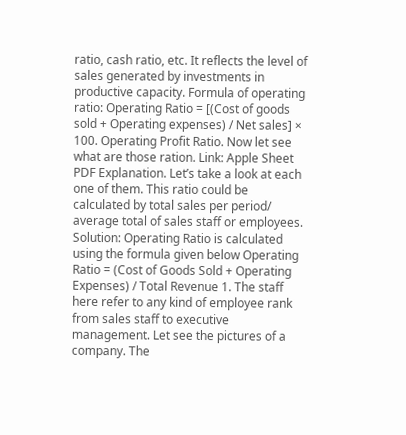ratio, cash ratio, etc. It reflects the level of sales generated by investments in productive capacity. Formula of operating ratio: Operating Ratio = [(Cost of goods sold + Operating expenses) / Net sales] × 100. Operating Profit Ratio. Now let see what are those ration. Link: Apple Sheet PDF Explanation. Let’s take a look at each one of them. This ratio could be calculated by total sales per period/ average total of sales staff or employees. Solution: Operating Ratio is calculated using the formula given below Operating Ratio = (Cost of Goods Sold + Operating Expenses) / Total Revenue 1. The staff here refer to any kind of employee rank from sales staff to executive management. Let see the pictures of a company. The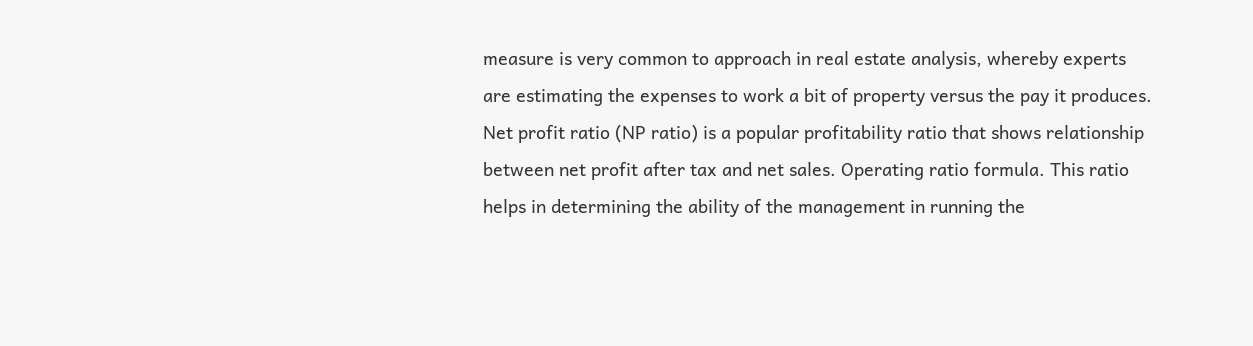measure is very common to approach in real estate analysis, whereby experts are estimating the expenses to work a bit of property versus the pay it produces. Net profit ratio (NP ratio) is a popular profitability ratio that shows relationship between net profit after tax and net sales. Operating ratio formula. This ratio helps in determining the ability of the management in running the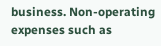business. Non-operating expenses such as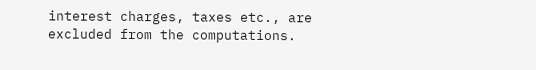interest charges, taxes etc., are excluded from the computations.